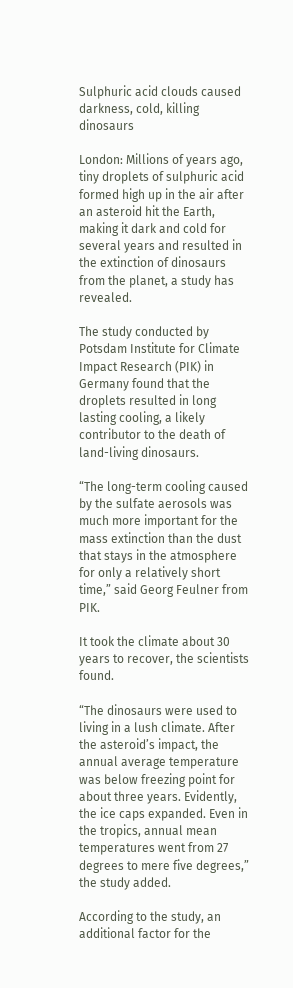Sulphuric acid clouds caused darkness, cold, killing dinosaurs

London: Millions of years ago, tiny droplets of sulphuric acid formed high up in the air after an asteroid hit the Earth, making it dark and cold for several years and resulted in the extinction of dinosaurs from the planet, a study has revealed.

The study conducted by Potsdam Institute for Climate Impact Research (PIK) in Germany found that the droplets resulted in long lasting cooling, a likely contributor to the death of land-living dinosaurs.

“The long-term cooling caused by the sulfate aerosols was much more important for the mass extinction than the dust that stays in the atmosphere for only a relatively short time,” said Georg Feulner from PIK.

It took the climate about 30 years to recover, the scientists found.

“The dinosaurs were used to living in a lush climate. After the asteroid’s impact, the annual average temperature was below freezing point for about three years. Evidently, the ice caps expanded. Even in the tropics, annual mean temperatures went from 27 degrees to mere five degrees,” the study added.

According to the study, an additional factor for the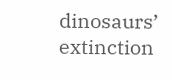dinosaurs’ extinction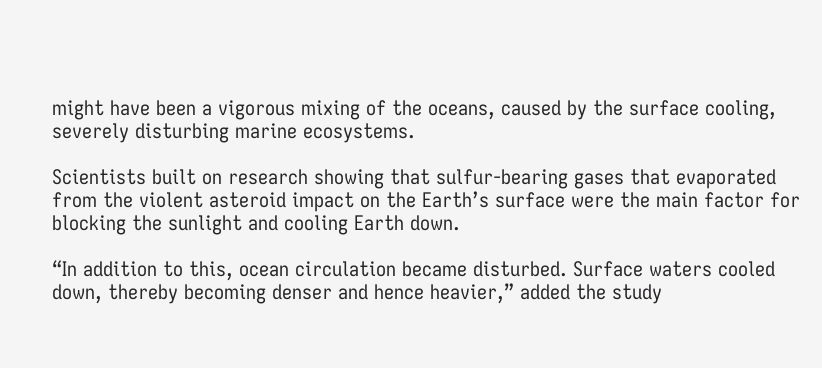might have been a vigorous mixing of the oceans, caused by the surface cooling, severely disturbing marine ecosystems.

Scientists built on research showing that sulfur-bearing gases that evaporated from the violent asteroid impact on the Earth’s surface were the main factor for blocking the sunlight and cooling Earth down.

“In addition to this, ocean circulation became disturbed. Surface waters cooled down, thereby becoming denser and hence heavier,” added the study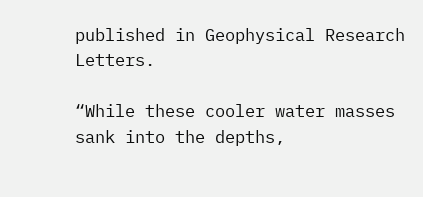published in Geophysical Research Letters.

“While these cooler water masses sank into the depths,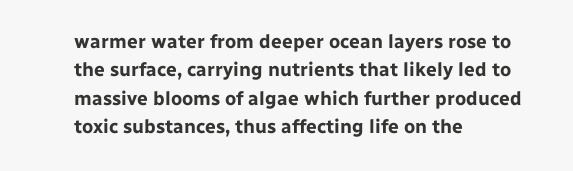warmer water from deeper ocean layers rose to the surface, carrying nutrients that likely led to massive blooms of algae which further produced toxic substances, thus affecting life on the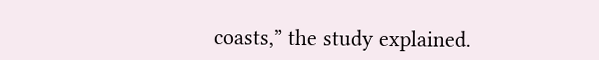coasts,” the study explained.